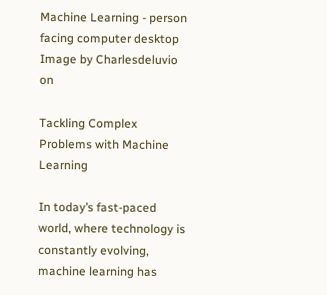Machine Learning - person facing computer desktop
Image by Charlesdeluvio on

Tackling Complex Problems with Machine Learning

In today’s fast-paced world, where technology is constantly evolving, machine learning has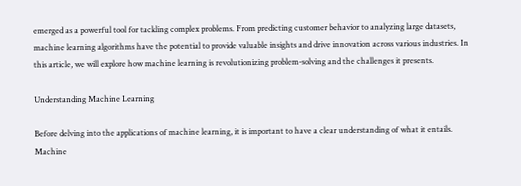emerged as a powerful tool for tackling complex problems. From predicting customer behavior to analyzing large datasets, machine learning algorithms have the potential to provide valuable insights and drive innovation across various industries. In this article, we will explore how machine learning is revolutionizing problem-solving and the challenges it presents.

Understanding Machine Learning

Before delving into the applications of machine learning, it is important to have a clear understanding of what it entails. Machine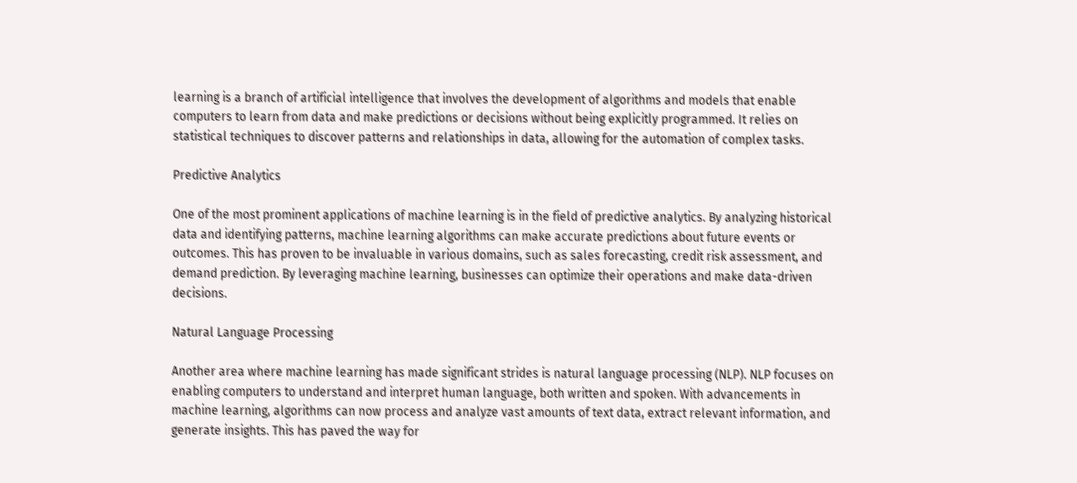learning is a branch of artificial intelligence that involves the development of algorithms and models that enable computers to learn from data and make predictions or decisions without being explicitly programmed. It relies on statistical techniques to discover patterns and relationships in data, allowing for the automation of complex tasks.

Predictive Analytics

One of the most prominent applications of machine learning is in the field of predictive analytics. By analyzing historical data and identifying patterns, machine learning algorithms can make accurate predictions about future events or outcomes. This has proven to be invaluable in various domains, such as sales forecasting, credit risk assessment, and demand prediction. By leveraging machine learning, businesses can optimize their operations and make data-driven decisions.

Natural Language Processing

Another area where machine learning has made significant strides is natural language processing (NLP). NLP focuses on enabling computers to understand and interpret human language, both written and spoken. With advancements in machine learning, algorithms can now process and analyze vast amounts of text data, extract relevant information, and generate insights. This has paved the way for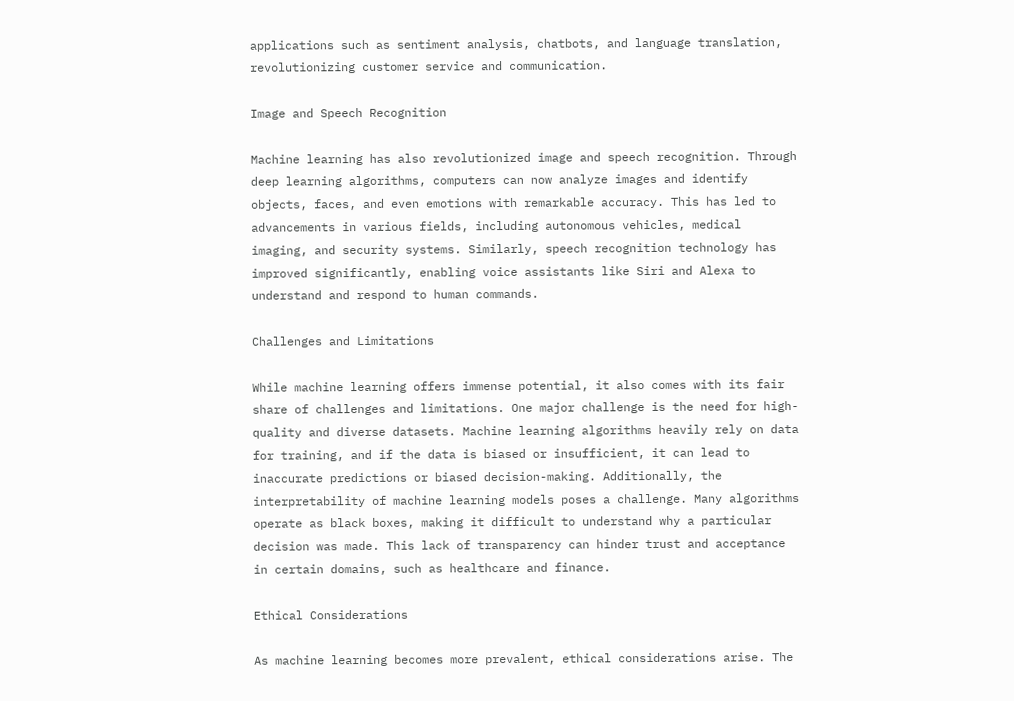applications such as sentiment analysis, chatbots, and language translation, revolutionizing customer service and communication.

Image and Speech Recognition

Machine learning has also revolutionized image and speech recognition. Through deep learning algorithms, computers can now analyze images and identify objects, faces, and even emotions with remarkable accuracy. This has led to advancements in various fields, including autonomous vehicles, medical imaging, and security systems. Similarly, speech recognition technology has improved significantly, enabling voice assistants like Siri and Alexa to understand and respond to human commands.

Challenges and Limitations

While machine learning offers immense potential, it also comes with its fair share of challenges and limitations. One major challenge is the need for high-quality and diverse datasets. Machine learning algorithms heavily rely on data for training, and if the data is biased or insufficient, it can lead to inaccurate predictions or biased decision-making. Additionally, the interpretability of machine learning models poses a challenge. Many algorithms operate as black boxes, making it difficult to understand why a particular decision was made. This lack of transparency can hinder trust and acceptance in certain domains, such as healthcare and finance.

Ethical Considerations

As machine learning becomes more prevalent, ethical considerations arise. The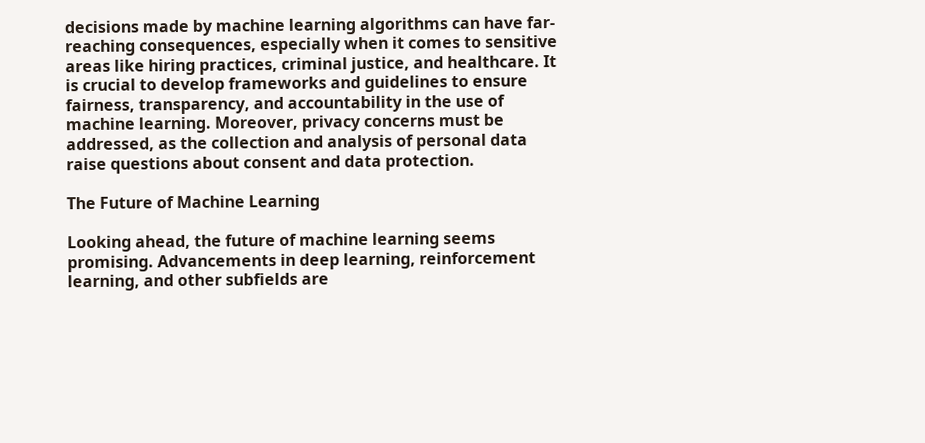decisions made by machine learning algorithms can have far-reaching consequences, especially when it comes to sensitive areas like hiring practices, criminal justice, and healthcare. It is crucial to develop frameworks and guidelines to ensure fairness, transparency, and accountability in the use of machine learning. Moreover, privacy concerns must be addressed, as the collection and analysis of personal data raise questions about consent and data protection.

The Future of Machine Learning

Looking ahead, the future of machine learning seems promising. Advancements in deep learning, reinforcement learning, and other subfields are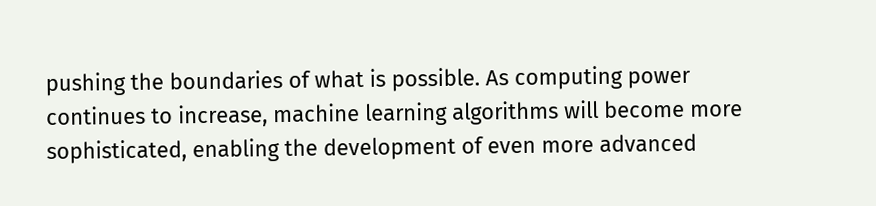pushing the boundaries of what is possible. As computing power continues to increase, machine learning algorithms will become more sophisticated, enabling the development of even more advanced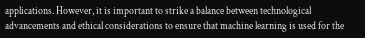applications. However, it is important to strike a balance between technological advancements and ethical considerations to ensure that machine learning is used for the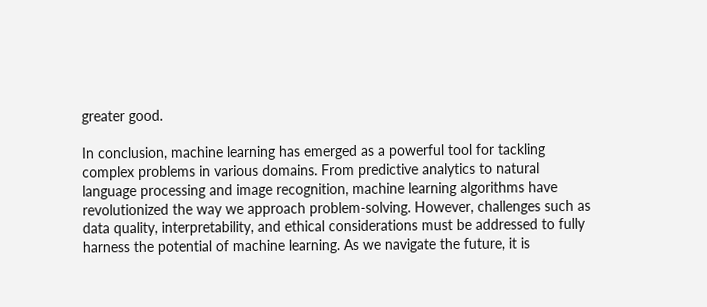greater good.

In conclusion, machine learning has emerged as a powerful tool for tackling complex problems in various domains. From predictive analytics to natural language processing and image recognition, machine learning algorithms have revolutionized the way we approach problem-solving. However, challenges such as data quality, interpretability, and ethical considerations must be addressed to fully harness the potential of machine learning. As we navigate the future, it is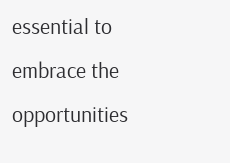essential to embrace the opportunities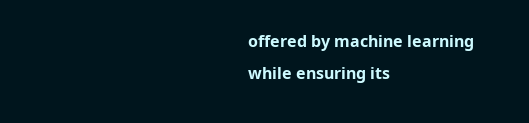offered by machine learning while ensuring its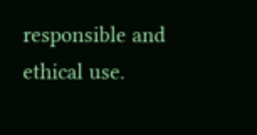responsible and ethical use.